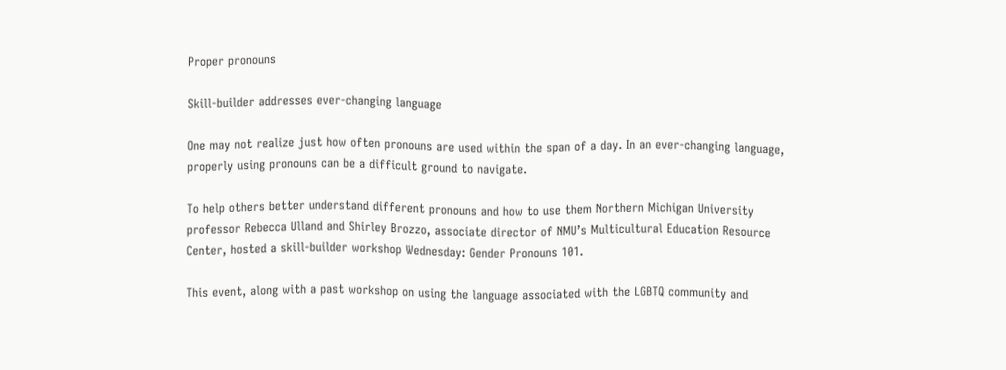Proper pronouns

Skill-builder addresses ever-changing language

One may not realize just how often pronouns are used within the span of a day. In an ever-changing language, properly using pronouns can be a difficult ground to navigate.

To help others better understand different pronouns and how to use them Northern Michigan University professor Rebecca Ulland and Shirley Brozzo, associate director of NMU’s Multicultural Education Resource Center, hosted a skill-builder workshop Wednesday: Gender Pronouns 101.

This event, along with a past workshop on using the language associated with the LGBTQ community and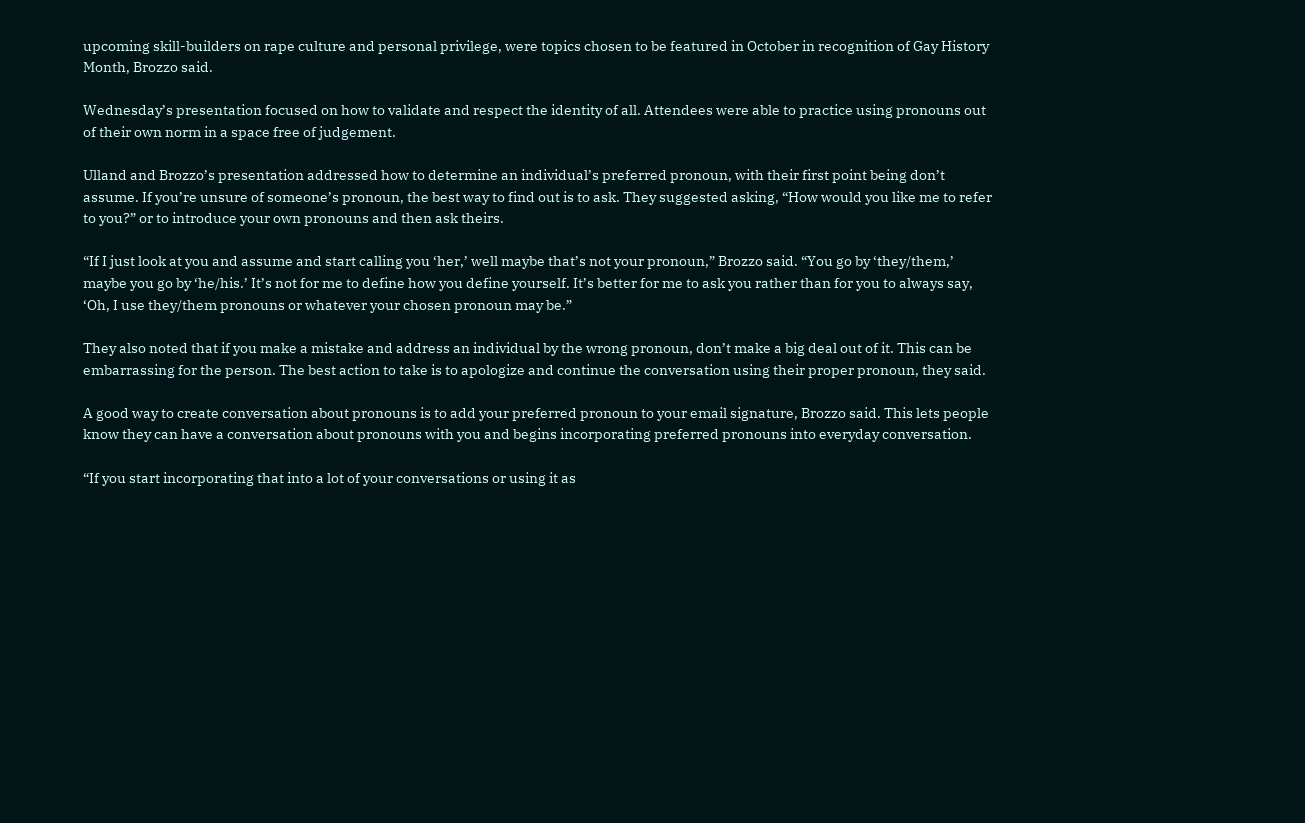upcoming skill-builders on rape culture and personal privilege, were topics chosen to be featured in October in recognition of Gay History Month, Brozzo said.

Wednesday’s presentation focused on how to validate and respect the identity of all. Attendees were able to practice using pronouns out of their own norm in a space free of judgement.

Ulland and Brozzo’s presentation addressed how to determine an individual’s preferred pronoun, with their first point being don’t assume. If you’re unsure of someone’s pronoun, the best way to find out is to ask. They suggested asking, “How would you like me to refer to you?” or to introduce your own pronouns and then ask theirs.

“If I just look at you and assume and start calling you ‘her,’ well maybe that’s not your pronoun,” Brozzo said. “You go by ‘they/them,’ maybe you go by ‘he/his.’ It’s not for me to define how you define yourself. It’s better for me to ask you rather than for you to always say, ‘Oh, I use they/them pronouns or whatever your chosen pronoun may be.”

They also noted that if you make a mistake and address an individual by the wrong pronoun, don’t make a big deal out of it. This can be embarrassing for the person. The best action to take is to apologize and continue the conversation using their proper pronoun, they said.

A good way to create conversation about pronouns is to add your preferred pronoun to your email signature, Brozzo said. This lets people know they can have a conversation about pronouns with you and begins incorporating preferred pronouns into everyday conversation.

“If you start incorporating that into a lot of your conversations or using it as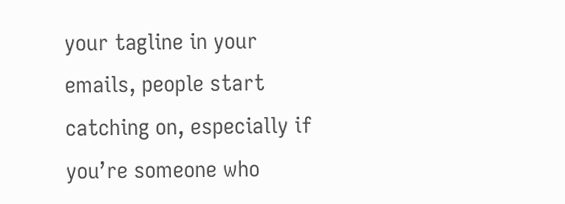your tagline in your emails, people start catching on, especially if you’re someone who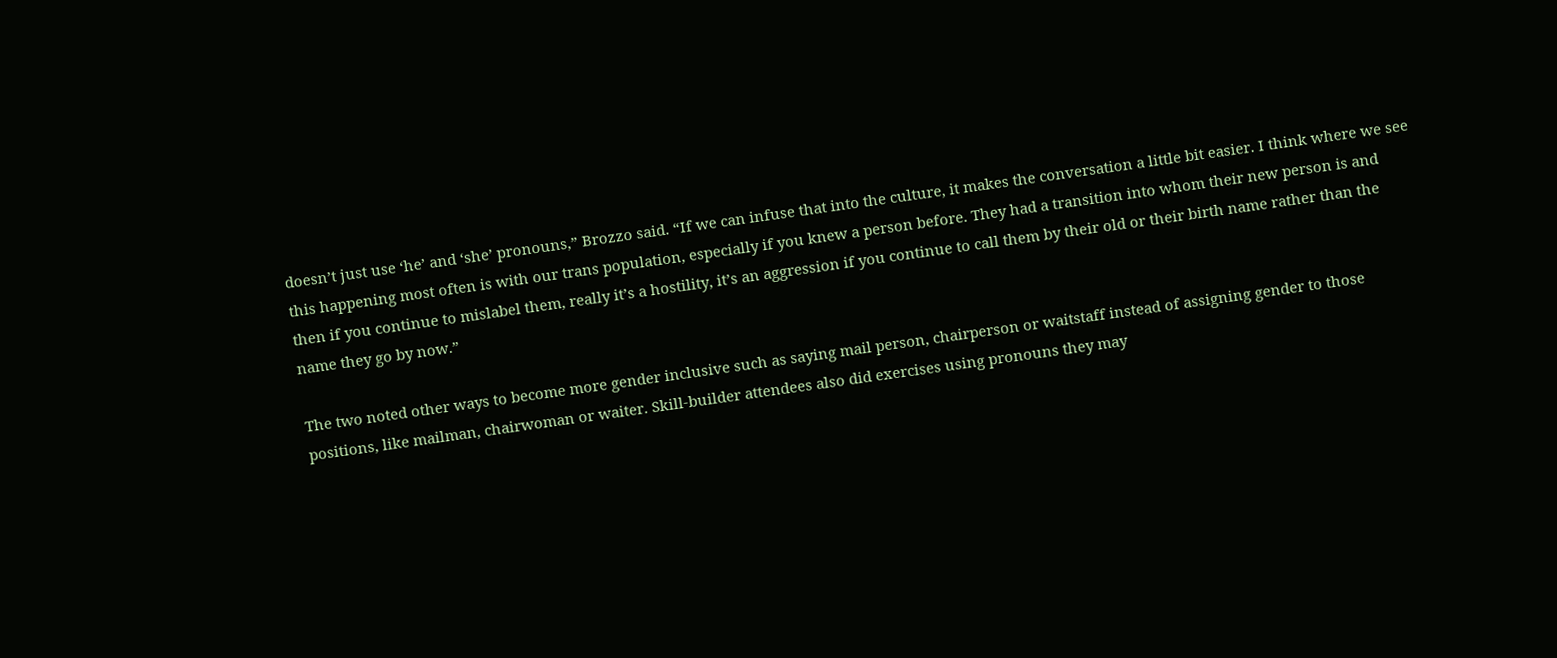doesn’t just use ‘he’ and ‘she’ pronouns,” Brozzo said. “If we can infuse that into the culture, it makes the conversation a little bit easier. I think where we see this happening most often is with our trans population, especially if you knew a person before. They had a transition into whom their new person is and then if you continue to mislabel them, really it’s a hostility, it’s an aggression if you continue to call them by their old or their birth name rather than the name they go by now.”

The two noted other ways to become more gender inclusive such as saying mail person, chairperson or waitstaff instead of assigning gender to those positions, like mailman, chairwoman or waiter. Skill-builder attendees also did exercises using pronouns they may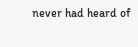never had heard of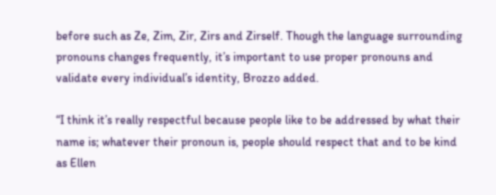before such as Ze, Zim, Zir, Zirs and Zirself. Though the language surrounding pronouns changes frequently, it’s important to use proper pronouns and validate every individual’s identity, Brozzo added.

“I think it’s really respectful because people like to be addressed by what their name is; whatever their pronoun is, people should respect that and to be kind as Ellen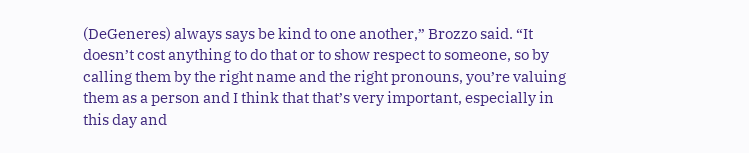(DeGeneres) always says be kind to one another,” Brozzo said. “It doesn’t cost anything to do that or to show respect to someone, so by calling them by the right name and the right pronouns, you’re valuing them as a person and I think that that’s very important, especially in this day and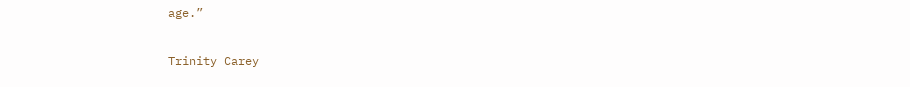age.”

Trinity Carey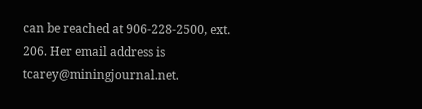can be reached at 906-228-2500, ext. 206. Her email address is tcarey@miningjournal.net.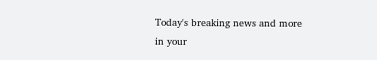Today's breaking news and more in your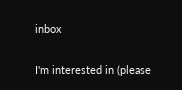inbox

I'm interested in (please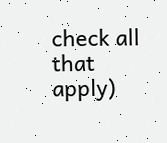check all that apply)